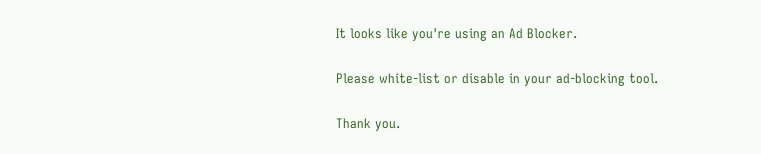It looks like you're using an Ad Blocker.

Please white-list or disable in your ad-blocking tool.

Thank you.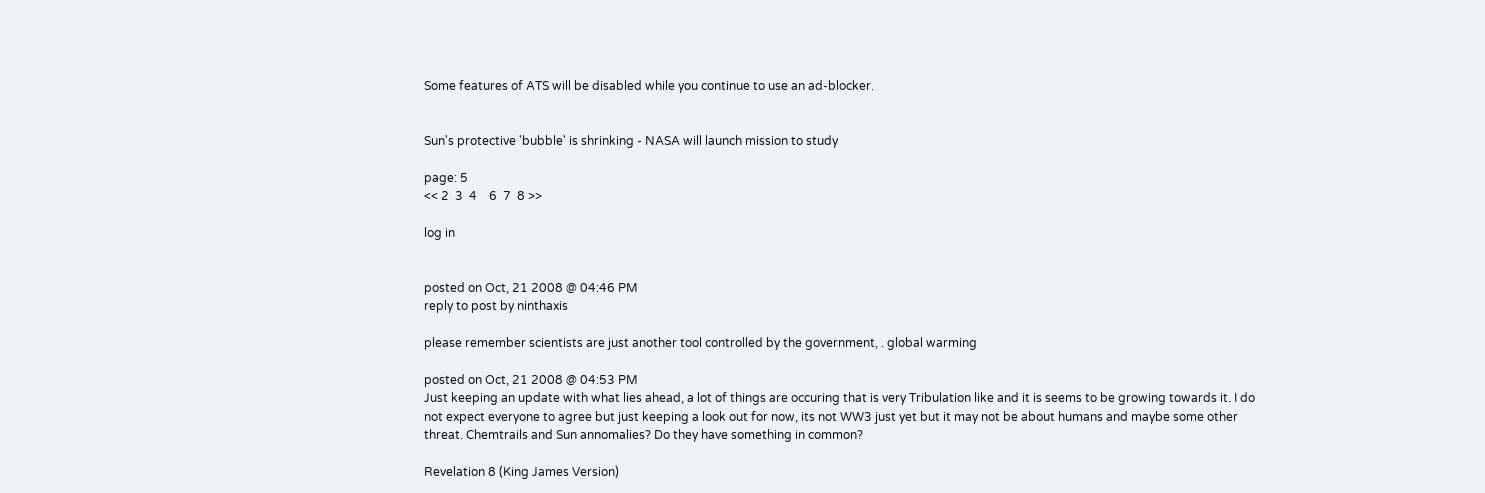Some features of ATS will be disabled while you continue to use an ad-blocker.


Sun's protective 'bubble' is shrinking - NASA will launch mission to study

page: 5
<< 2  3  4    6  7  8 >>

log in


posted on Oct, 21 2008 @ 04:46 PM
reply to post by ninthaxis

please remember scientists are just another tool controlled by the government, . global warming

posted on Oct, 21 2008 @ 04:53 PM
Just keeping an update with what lies ahead, a lot of things are occuring that is very Tribulation like and it is seems to be growing towards it. I do not expect everyone to agree but just keeping a look out for now, its not WW3 just yet but it may not be about humans and maybe some other threat. Chemtrails and Sun annomalies? Do they have something in common?

Revelation 8 (King James Version)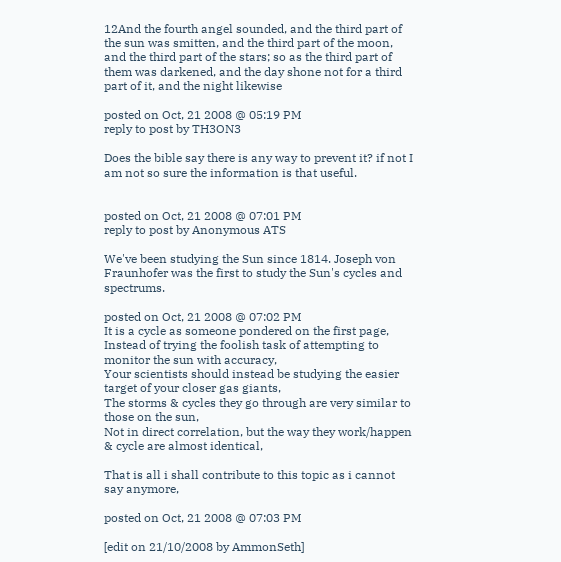12And the fourth angel sounded, and the third part of the sun was smitten, and the third part of the moon, and the third part of the stars; so as the third part of them was darkened, and the day shone not for a third part of it, and the night likewise

posted on Oct, 21 2008 @ 05:19 PM
reply to post by TH3ON3

Does the bible say there is any way to prevent it? if not I am not so sure the information is that useful.


posted on Oct, 21 2008 @ 07:01 PM
reply to post by Anonymous ATS

We've been studying the Sun since 1814. Joseph von Fraunhofer was the first to study the Sun's cycles and spectrums.

posted on Oct, 21 2008 @ 07:02 PM
It is a cycle as someone pondered on the first page,
Instead of trying the foolish task of attempting to monitor the sun with accuracy,
Your scientists should instead be studying the easier target of your closer gas giants,
The storms & cycles they go through are very similar to those on the sun,
Not in direct correlation, but the way they work/happen & cycle are almost identical,

That is all i shall contribute to this topic as i cannot say anymore,

posted on Oct, 21 2008 @ 07:03 PM

[edit on 21/10/2008 by AmmonSeth]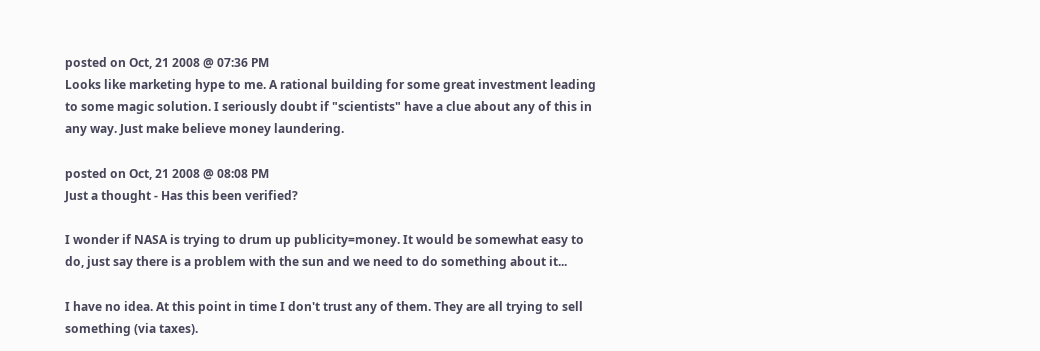posted on Oct, 21 2008 @ 07:36 PM
Looks like marketing hype to me. A rational building for some great investment leading to some magic solution. I seriously doubt if "scientists" have a clue about any of this in any way. Just make believe money laundering.

posted on Oct, 21 2008 @ 08:08 PM
Just a thought - Has this been verified?

I wonder if NASA is trying to drum up publicity=money. It would be somewhat easy to do, just say there is a problem with the sun and we need to do something about it...

I have no idea. At this point in time I don't trust any of them. They are all trying to sell something (via taxes).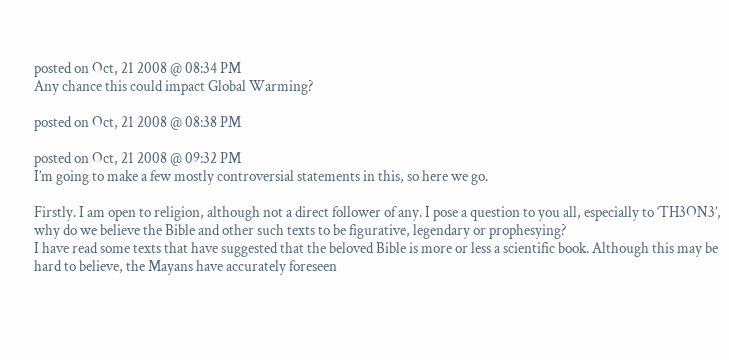posted on Oct, 21 2008 @ 08:34 PM
Any chance this could impact Global Warming?

posted on Oct, 21 2008 @ 08:38 PM

posted on Oct, 21 2008 @ 09:32 PM
I’m going to make a few mostly controversial statements in this, so here we go.

Firstly. I am open to religion, although not a direct follower of any. I pose a question to you all, especially to ‘TH3ON3’, why do we believe the Bible and other such texts to be figurative, legendary or prophesying?
I have read some texts that have suggested that the beloved Bible is more or less a scientific book. Although this may be hard to believe, the Mayans have accurately foreseen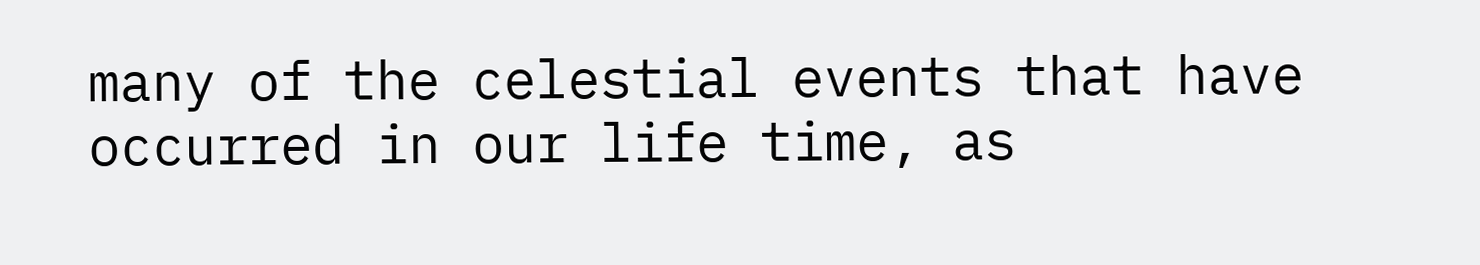many of the celestial events that have occurred in our life time, as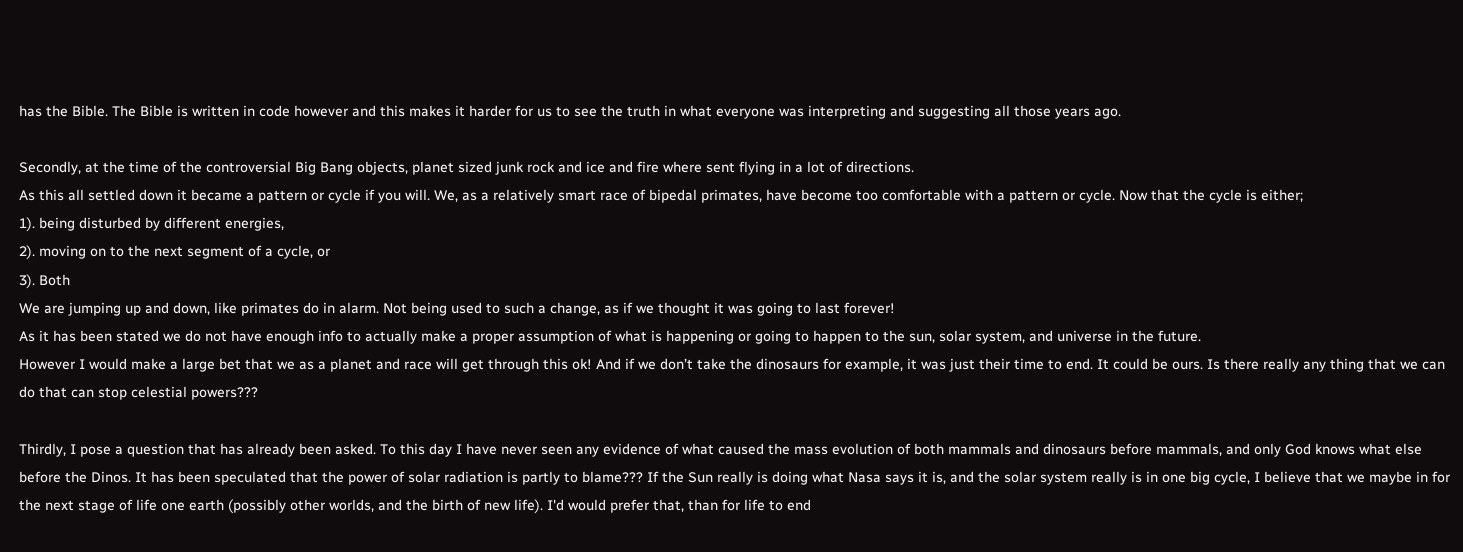has the Bible. The Bible is written in code however and this makes it harder for us to see the truth in what everyone was interpreting and suggesting all those years ago.

Secondly, at the time of the controversial Big Bang objects, planet sized junk rock and ice and fire where sent flying in a lot of directions.
As this all settled down it became a pattern or cycle if you will. We, as a relatively smart race of bipedal primates, have become too comfortable with a pattern or cycle. Now that the cycle is either;
1). being disturbed by different energies,
2). moving on to the next segment of a cycle, or
3). Both
We are jumping up and down, like primates do in alarm. Not being used to such a change, as if we thought it was going to last forever!
As it has been stated we do not have enough info to actually make a proper assumption of what is happening or going to happen to the sun, solar system, and universe in the future.
However I would make a large bet that we as a planet and race will get through this ok! And if we don’t take the dinosaurs for example, it was just their time to end. It could be ours. Is there really any thing that we can do that can stop celestial powers???

Thirdly, I pose a question that has already been asked. To this day I have never seen any evidence of what caused the mass evolution of both mammals and dinosaurs before mammals, and only God knows what else before the Dinos. It has been speculated that the power of solar radiation is partly to blame??? If the Sun really is doing what Nasa says it is, and the solar system really is in one big cycle, I believe that we maybe in for the next stage of life one earth (possibly other worlds, and the birth of new life). I'd would prefer that, than for life to end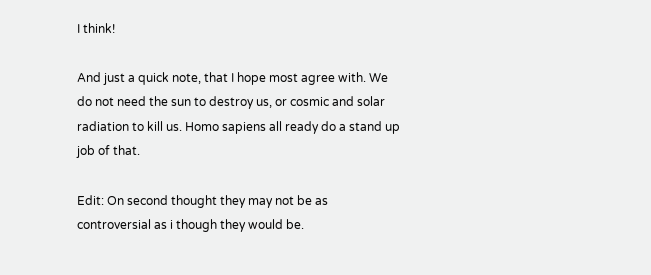I think!

And just a quick note, that I hope most agree with. We do not need the sun to destroy us, or cosmic and solar radiation to kill us. Homo sapiens all ready do a stand up job of that.

Edit: On second thought they may not be as controversial as i though they would be.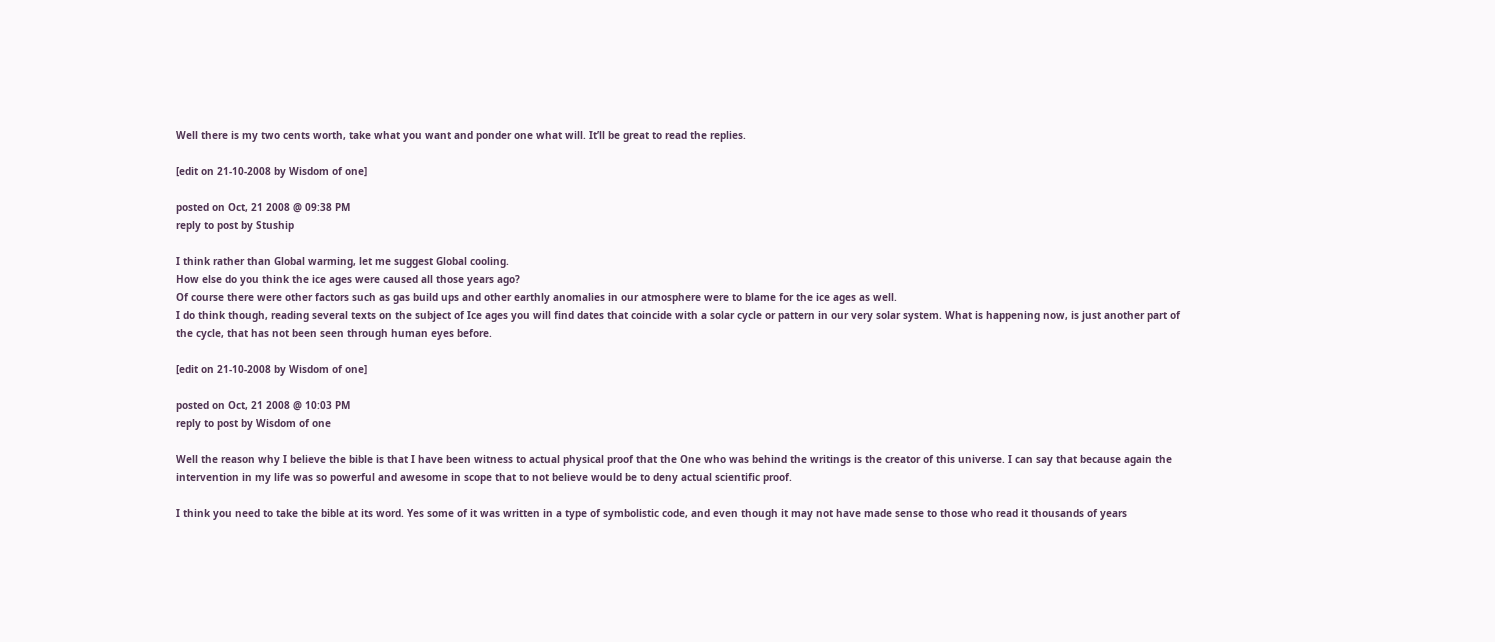Well there is my two cents worth, take what you want and ponder one what will. It’ll be great to read the replies.

[edit on 21-10-2008 by Wisdom of one]

posted on Oct, 21 2008 @ 09:38 PM
reply to post by Stuship

I think rather than Global warming, let me suggest Global cooling.
How else do you think the ice ages were caused all those years ago?
Of course there were other factors such as gas build ups and other earthly anomalies in our atmosphere were to blame for the ice ages as well.
I do think though, reading several texts on the subject of Ice ages you will find dates that coincide with a solar cycle or pattern in our very solar system. What is happening now, is just another part of the cycle, that has not been seen through human eyes before.

[edit on 21-10-2008 by Wisdom of one]

posted on Oct, 21 2008 @ 10:03 PM
reply to post by Wisdom of one

Well the reason why I believe the bible is that I have been witness to actual physical proof that the One who was behind the writings is the creator of this universe. I can say that because again the intervention in my life was so powerful and awesome in scope that to not believe would be to deny actual scientific proof.

I think you need to take the bible at its word. Yes some of it was written in a type of symbolistic code, and even though it may not have made sense to those who read it thousands of years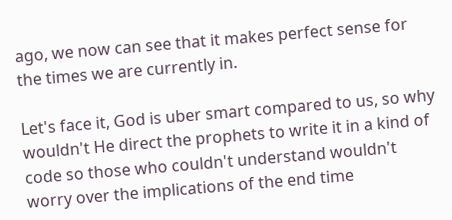ago, we now can see that it makes perfect sense for the times we are currently in.

Let's face it, God is uber smart compared to us, so why wouldn't He direct the prophets to write it in a kind of code so those who couldn't understand wouldn't worry over the implications of the end time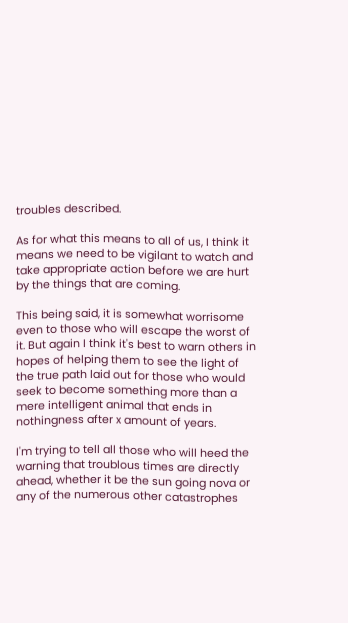troubles described.

As for what this means to all of us, I think it means we need to be vigilant to watch and take appropriate action before we are hurt by the things that are coming.

This being said, it is somewhat worrisome even to those who will escape the worst of it. But again I think it's best to warn others in hopes of helping them to see the light of the true path laid out for those who would seek to become something more than a mere intelligent animal that ends in nothingness after x amount of years.

I'm trying to tell all those who will heed the warning that troublous times are directly ahead, whether it be the sun going nova or any of the numerous other catastrophes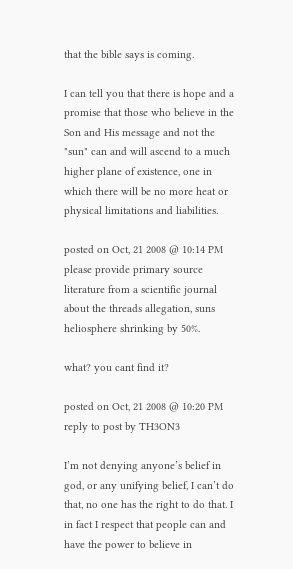that the bible says is coming.

I can tell you that there is hope and a promise that those who believe in the Son and His message and not the "sun" can and will ascend to a much higher plane of existence, one in which there will be no more heat or physical limitations and liabilities.

posted on Oct, 21 2008 @ 10:14 PM
please provide primary source literature from a scientific journal about the threads allegation, suns heliosphere shrinking by 50%.

what? you cant find it?

posted on Oct, 21 2008 @ 10:20 PM
reply to post by TH3ON3

I’m not denying anyone’s belief in god, or any unifying belief, I can’t do that, no one has the right to do that. I in fact I respect that people can and have the power to believe in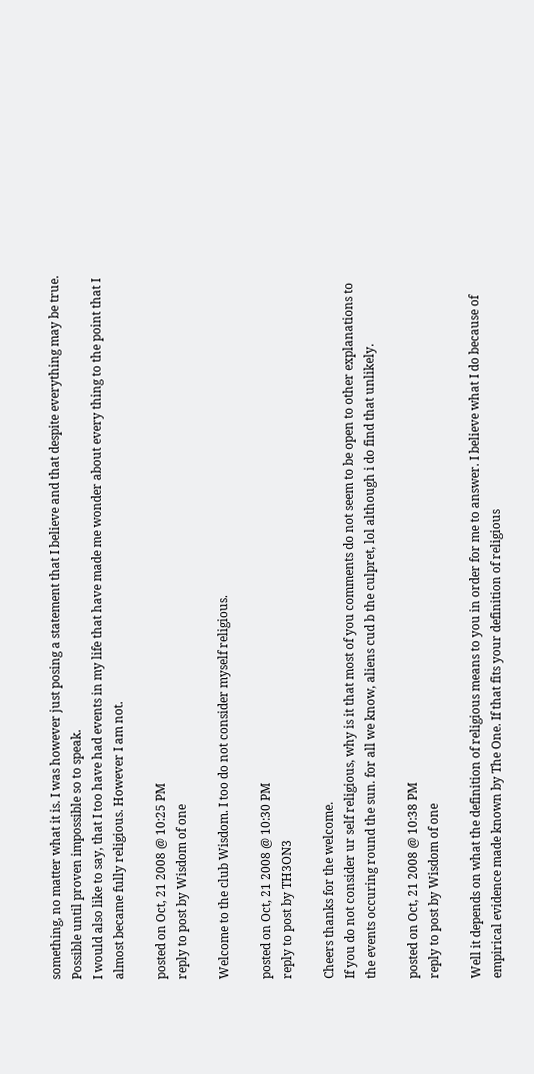something, no matter what it is. I was however just posing a statement that I believe and that despite everything may be true. Possible until proven impossible so to speak.
I would also like to say, that I too have had events in my life that have made me wonder about every thing to the point that I almost became fully religious. However I am not.

posted on Oct, 21 2008 @ 10:25 PM
reply to post by Wisdom of one

Welcome to the club Wisdom. I too do not consider myself religious.

posted on Oct, 21 2008 @ 10:30 PM
reply to post by TH3ON3

Cheers thanks for the welcome.
If you do not consider ur self religious, why is it that most of you comments do not seem to be open to other explanations to the events occuring round the sun. for all we know, aliens cud b the culpret, lol although i do find that unlikely.

posted on Oct, 21 2008 @ 10:38 PM
reply to post by Wisdom of one

Well it depends on what the definition of religious means to you in order for me to answer. I believe what I do because of empirical evidence made known by The One. If that fits your definition of religious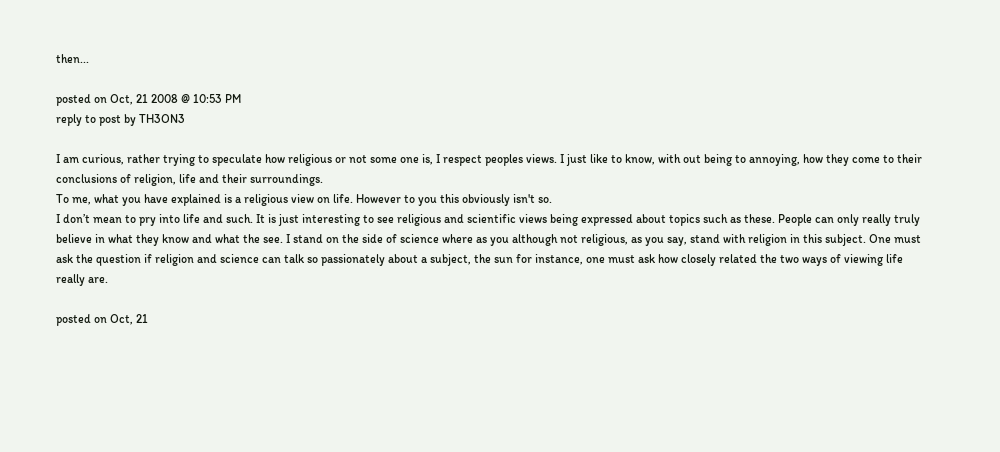then...

posted on Oct, 21 2008 @ 10:53 PM
reply to post by TH3ON3

I am curious, rather trying to speculate how religious or not some one is, I respect peoples views. I just like to know, with out being to annoying, how they come to their conclusions of religion, life and their surroundings.
To me, what you have explained is a religious view on life. However to you this obviously isn't so.
I don’t mean to pry into life and such. It is just interesting to see religious and scientific views being expressed about topics such as these. People can only really truly believe in what they know and what the see. I stand on the side of science where as you although not religious, as you say, stand with religion in this subject. One must ask the question if religion and science can talk so passionately about a subject, the sun for instance, one must ask how closely related the two ways of viewing life really are.

posted on Oct, 21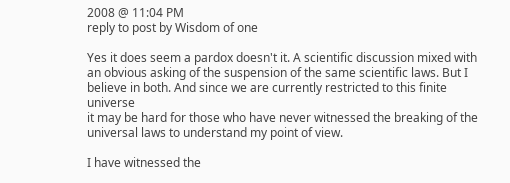2008 @ 11:04 PM
reply to post by Wisdom of one

Yes it does seem a pardox doesn't it. A scientific discussion mixed with an obvious asking of the suspension of the same scientific laws. But I believe in both. And since we are currently restricted to this finite universe
it may be hard for those who have never witnessed the breaking of the universal laws to understand my point of view.

I have witnessed the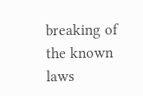breaking of the known laws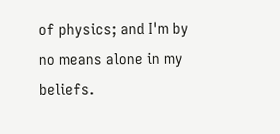of physics; and I'm by no means alone in my beliefs.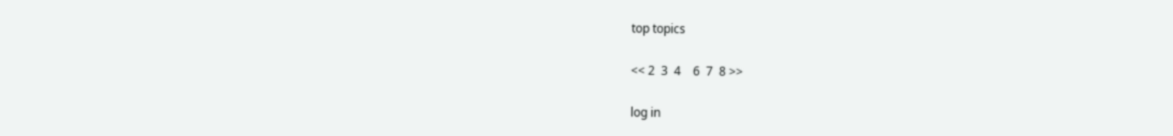top topics

<< 2  3  4    6  7  8 >>

log in